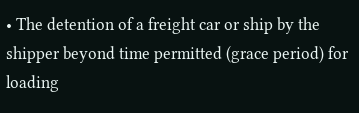• The detention of a freight car or ship by the shipper beyond time permitted (grace period) for loading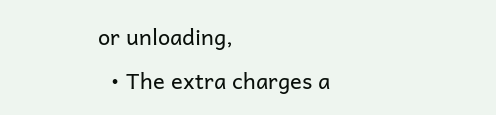or unloading,
  • The extra charges a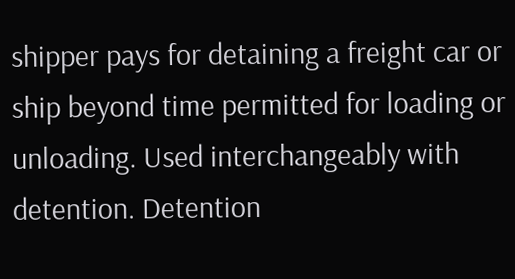shipper pays for detaining a freight car or ship beyond time permitted for loading or unloading. Used interchangeably with detention. Detention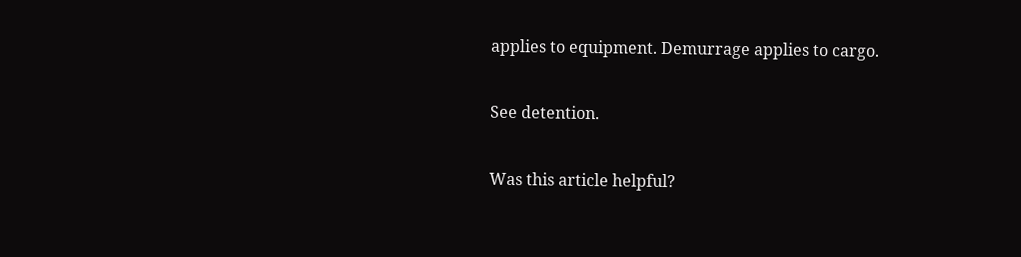applies to equipment. Demurrage applies to cargo.

See detention.

Was this article helpful?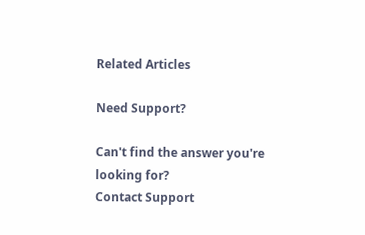Related Articles

Need Support?

Can't find the answer you're looking for?
Contact Support